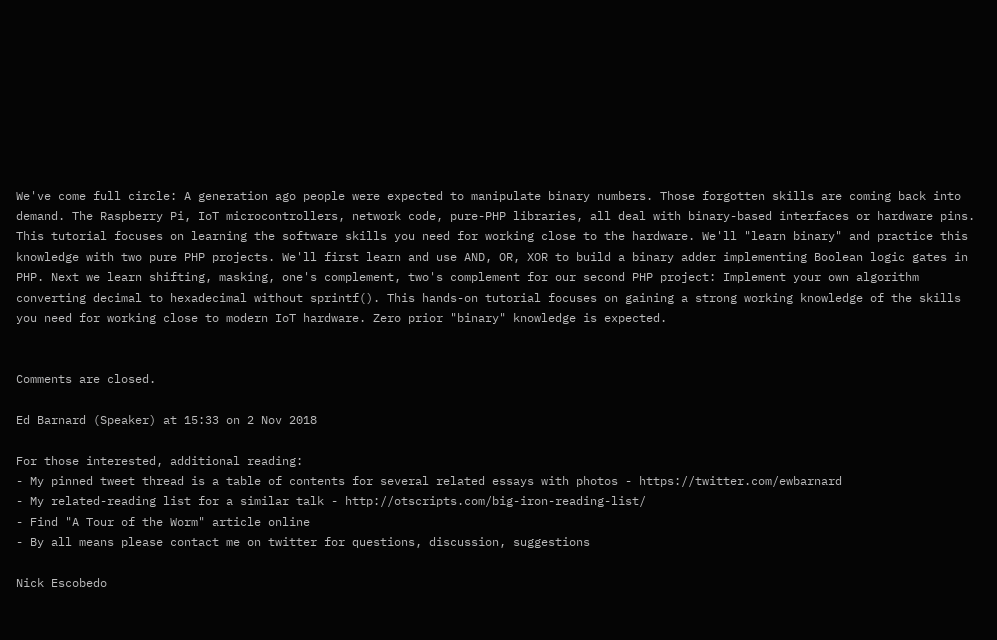We've come full circle: A generation ago people were expected to manipulate binary numbers. Those forgotten skills are coming back into demand. The Raspberry Pi, IoT microcontrollers, network code, pure-PHP libraries, all deal with binary-based interfaces or hardware pins. This tutorial focuses on learning the software skills you need for working close to the hardware. We'll "learn binary" and practice this knowledge with two pure PHP projects. We'll first learn and use AND, OR, XOR to build a binary adder implementing Boolean logic gates in PHP. Next we learn shifting, masking, one's complement, two's complement for our second PHP project: Implement your own algorithm converting decimal to hexadecimal without sprintf(). This hands-on tutorial focuses on gaining a strong working knowledge of the skills you need for working close to modern IoT hardware. Zero prior "binary" knowledge is expected.


Comments are closed.

Ed Barnard (Speaker) at 15:33 on 2 Nov 2018

For those interested, additional reading:
- My pinned tweet thread is a table of contents for several related essays with photos - https://twitter.com/ewbarnard
- My related-reading list for a similar talk - http://otscripts.com/big-iron-reading-list/
- Find "A Tour of the Worm" article online
- By all means please contact me on twitter for questions, discussion, suggestions

Nick Escobedo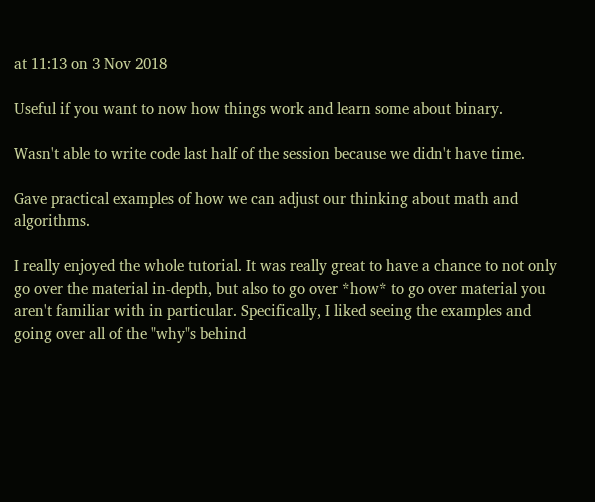at 11:13 on 3 Nov 2018

Useful if you want to now how things work and learn some about binary.

Wasn't able to write code last half of the session because we didn't have time.

Gave practical examples of how we can adjust our thinking about math and algorithms.

I really enjoyed the whole tutorial. It was really great to have a chance to not only go over the material in-depth, but also to go over *how* to go over material you aren't familiar with in particular. Specifically, I liked seeing the examples and going over all of the "why"s behind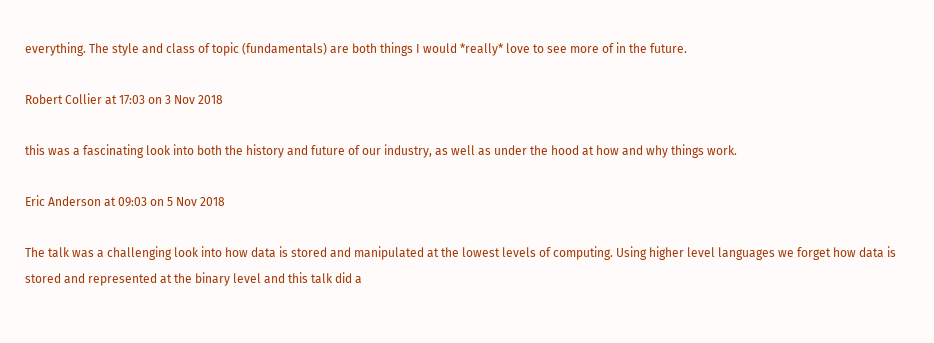everything. The style and class of topic (fundamentals) are both things I would *really* love to see more of in the future.

Robert Collier at 17:03 on 3 Nov 2018

this was a fascinating look into both the history and future of our industry, as well as under the hood at how and why things work.

Eric Anderson at 09:03 on 5 Nov 2018

The talk was a challenging look into how data is stored and manipulated at the lowest levels of computing. Using higher level languages we forget how data is stored and represented at the binary level and this talk did a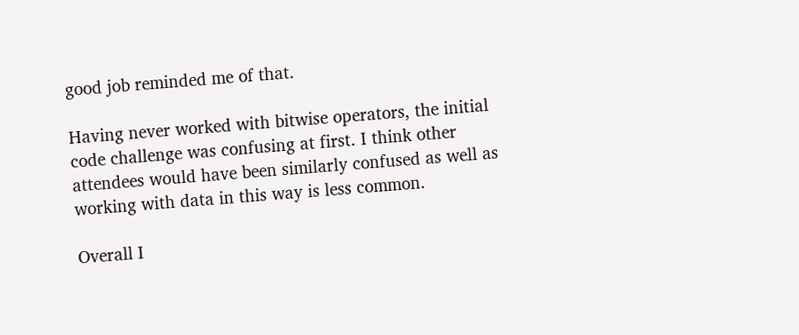good job reminded me of that.

Having never worked with bitwise operators, the initial code challenge was confusing at first. I think other attendees would have been similarly confused as well as working with data in this way is less common.

Overall I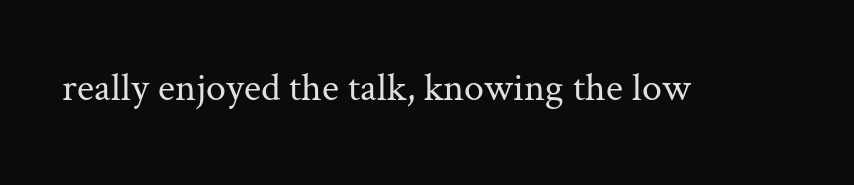really enjoyed the talk, knowing the low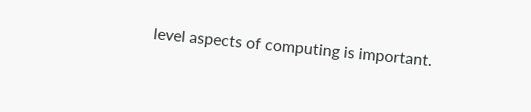level aspects of computing is important.